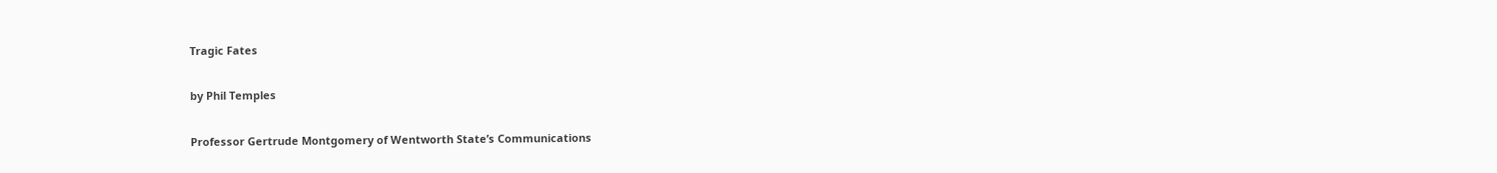Tragic Fates

by Phil Temples

Professor Gertrude Montgomery of Wentworth State’s Communications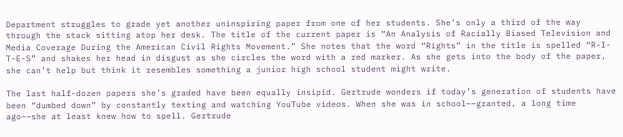Department struggles to grade yet another uninspiring paper from one of her students. She’s only a third of the way through the stack sitting atop her desk. The title of the current paper is “An Analysis of Racially Biased Television and Media Coverage During the American Civil Rights Movement.” She notes that the word “Rights” in the title is spelled “R-I-T-E-S” and shakes her head in disgust as she circles the word with a red marker. As she gets into the body of the paper, she can’t help but think it resembles something a junior high school student might write.

The last half-dozen papers she’s graded have been equally insipid. Gertrude wonders if today’s generation of students have been “dumbed down” by constantly texting and watching YouTube videos. When she was in school––granted, a long time ago––she at least knew how to spell. Gertrude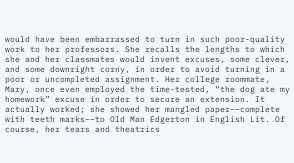would have been embarrassed to turn in such poor-quality work to her professors. She recalls the lengths to which she and her classmates would invent excuses, some clever, and some downright corny, in order to avoid turning in a poor or uncompleted assignment. Her college roommate, Mary, once even employed the time-tested, “the dog ate my homework” excuse in order to secure an extension. It actually worked; she showed her mangled paper––complete with teeth marks––to Old Man Edgerton in English Lit. Of course, her tears and theatrics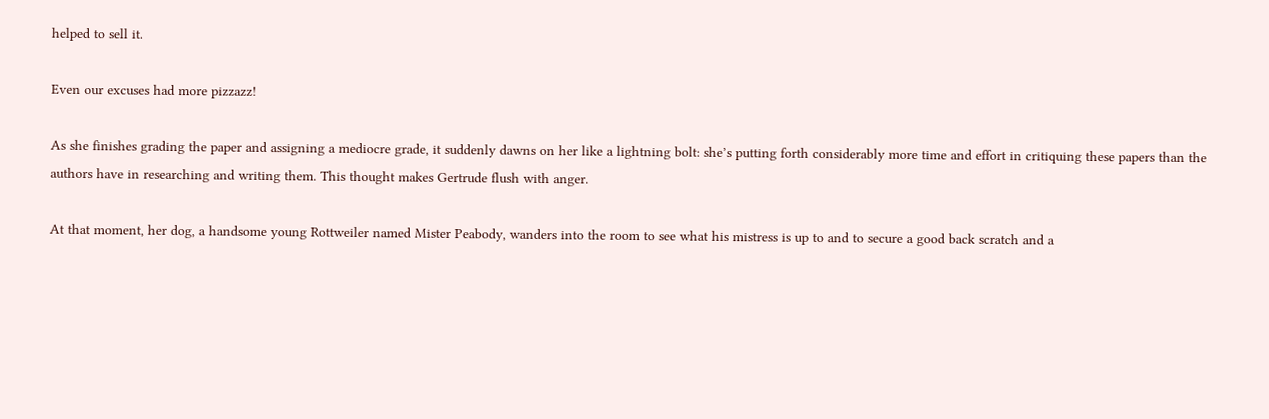helped to sell it.

Even our excuses had more pizzazz!

As she finishes grading the paper and assigning a mediocre grade, it suddenly dawns on her like a lightning bolt: she’s putting forth considerably more time and effort in critiquing these papers than the authors have in researching and writing them. This thought makes Gertrude flush with anger.

At that moment, her dog, a handsome young Rottweiler named Mister Peabody, wanders into the room to see what his mistress is up to and to secure a good back scratch and a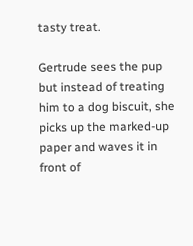tasty treat.

Gertrude sees the pup but instead of treating him to a dog biscuit, she picks up the marked-up paper and waves it in front of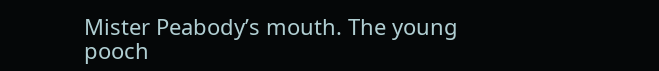Mister Peabody’s mouth. The young pooch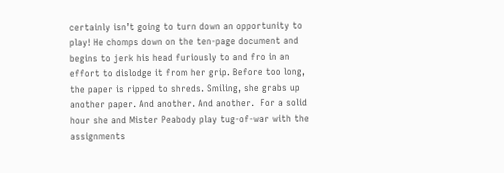certainly isn’t going to turn down an opportunity to play! He chomps down on the ten-page document and begins to jerk his head furiously to and fro in an effort to dislodge it from her grip. Before too long, the paper is ripped to shreds. Smiling, she grabs up another paper. And another. And another.  For a solid hour she and Mister Peabody play tug-of-war with the assignments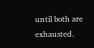until both are exhausted.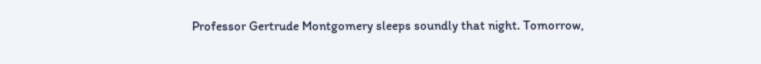Professor Gertrude Montgomery sleeps soundly that night. Tomorrow,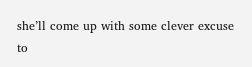she’ll come up with some clever excuse to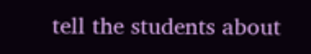tell the students about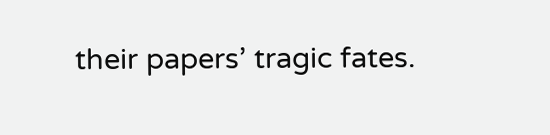their papers’ tragic fates.